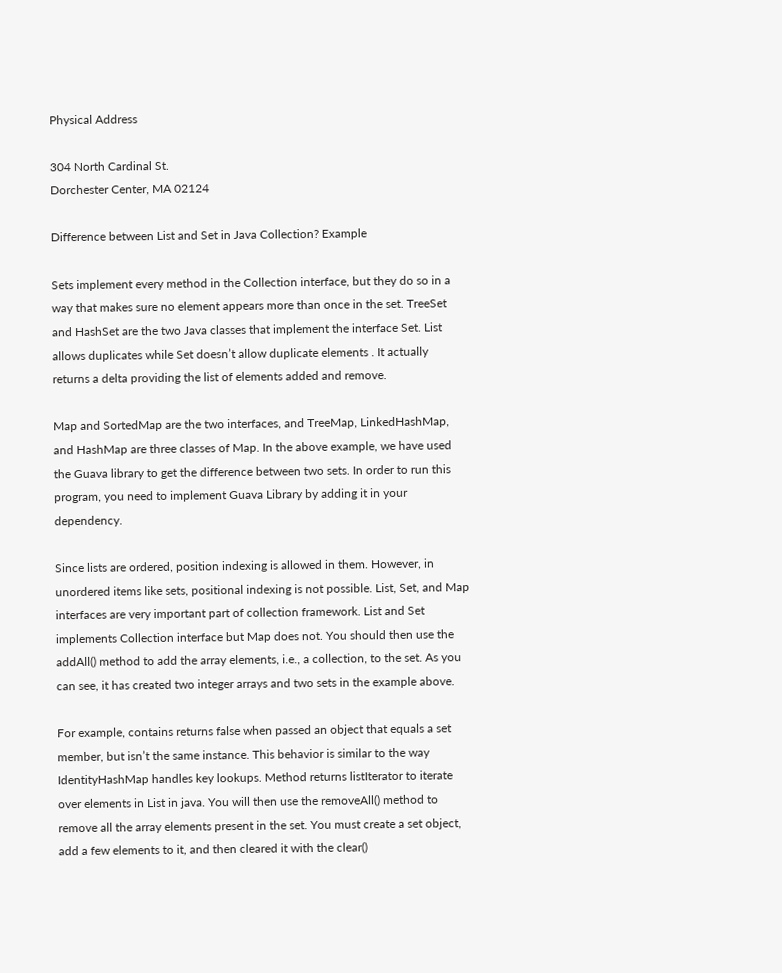Physical Address

304 North Cardinal St.
Dorchester Center, MA 02124

Difference between List and Set in Java Collection? Example

Sets implement every method in the Collection interface, but they do so in a way that makes sure no element appears more than once in the set. TreeSet and HashSet are the two Java classes that implement the interface Set. List allows duplicates while Set doesn’t allow duplicate elements . It actually returns a delta providing the list of elements added and remove.

Map and SortedMap are the two interfaces, and TreeMap, LinkedHashMap, and HashMap are three classes of Map. In the above example, we have used the Guava library to get the difference between two sets. In order to run this program, you need to implement Guava Library by adding it in your dependency.

Since lists are ordered, position indexing is allowed in them. However, in unordered items like sets, positional indexing is not possible. List, Set, and Map interfaces are very important part of collection framework. List and Set implements Collection interface but Map does not. You should then use the addAll() method to add the array elements, i.e., a collection, to the set. As you can see, it has created two integer arrays and two sets in the example above.

For example, contains returns false when passed an object that equals a set member, but isn’t the same instance. This behavior is similar to the way IdentityHashMap handles key lookups. Method returns listIterator to iterate over elements in List in java. You will then use the removeAll() method to remove all the array elements present in the set. You must create a set object, add a few elements to it, and then cleared it with the clear()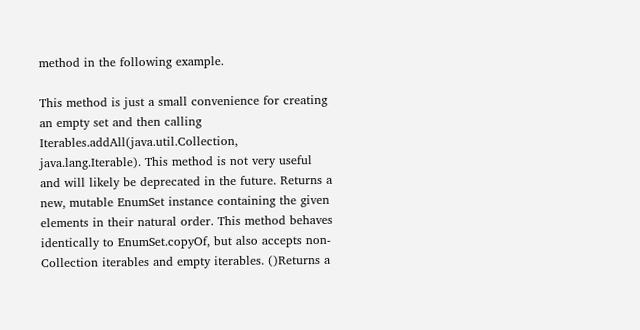method in the following example.

This method is just a small convenience for creating an empty set and then calling Iterables.addAll(java.util.Collection, java.lang.Iterable). This method is not very useful and will likely be deprecated in the future. Returns a new, mutable EnumSet instance containing the given elements in their natural order. This method behaves identically to EnumSet.copyOf, but also accepts non-Collection iterables and empty iterables. ()Returns a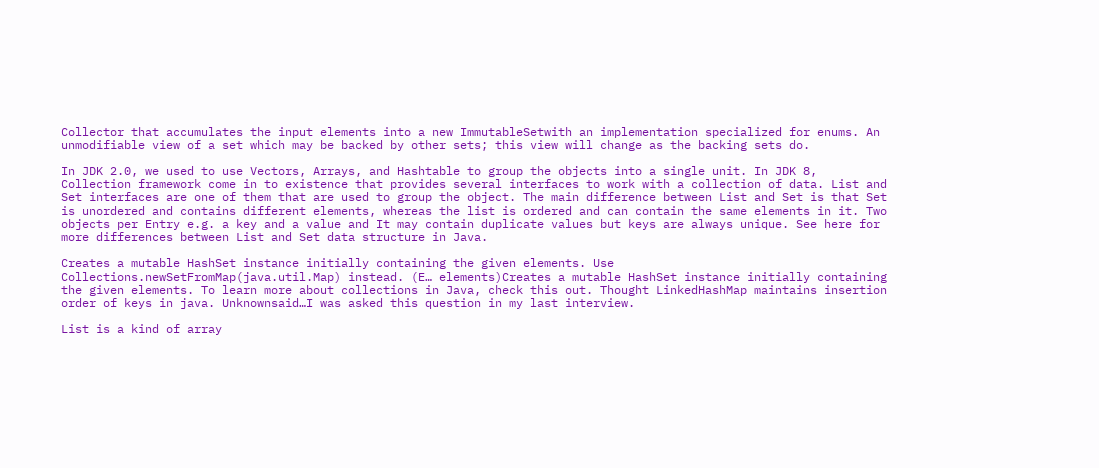Collector that accumulates the input elements into a new ImmutableSetwith an implementation specialized for enums. An unmodifiable view of a set which may be backed by other sets; this view will change as the backing sets do.

In JDK 2.0, we used to use Vectors, Arrays, and Hashtable to group the objects into a single unit. In JDK 8, Collection framework come in to existence that provides several interfaces to work with a collection of data. List and Set interfaces are one of them that are used to group the object. The main difference between List and Set is that Set is unordered and contains different elements, whereas the list is ordered and can contain the same elements in it. Two objects per Entry e.g. a key and a value and It may contain duplicate values but keys are always unique. See here for more differences between List and Set data structure in Java.

Creates a mutable HashSet instance initially containing the given elements. Use Collections.newSetFromMap(java.util.Map) instead. (E… elements)Creates a mutable HashSet instance initially containing the given elements. To learn more about collections in Java, check this out. Thought LinkedHashMap maintains insertion order of keys in java. Unknownsaid…I was asked this question in my last interview.

List is a kind of array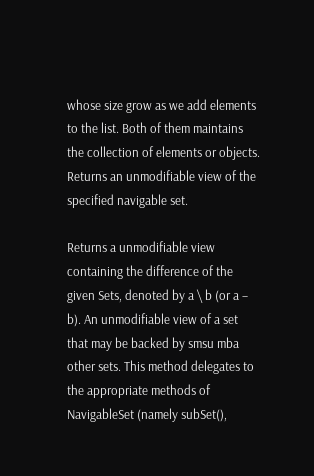whose size grow as we add elements to the list. Both of them maintains the collection of elements or objects. Returns an unmodifiable view of the specified navigable set.

Returns a unmodifiable view containing the difference of the given Sets, denoted by a \ b (or a – b). An unmodifiable view of a set that may be backed by smsu mba other sets. This method delegates to the appropriate methods of NavigableSet (namely subSet(),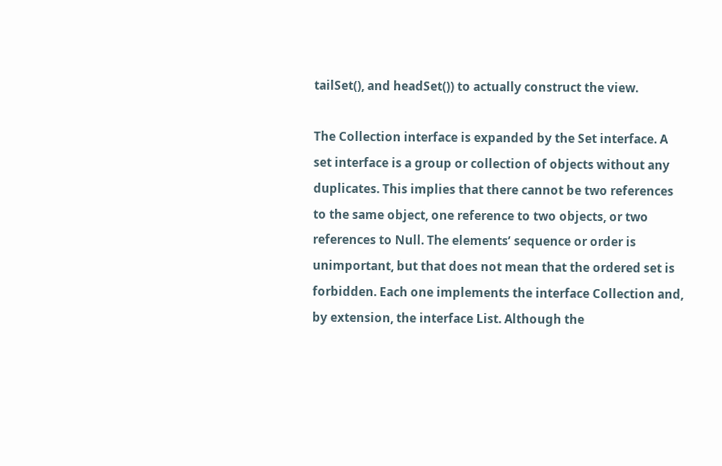tailSet(), and headSet()) to actually construct the view.

The Collection interface is expanded by the Set interface. A set interface is a group or collection of objects without any duplicates. This implies that there cannot be two references to the same object, one reference to two objects, or two references to Null. The elements’ sequence or order is unimportant, but that does not mean that the ordered set is forbidden. Each one implements the interface Collection and, by extension, the interface List. Although the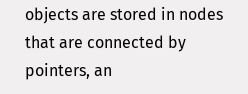objects are stored in nodes that are connected by pointers, an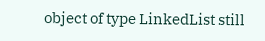object of type LinkedList still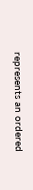represents an ordered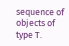sequence of objects of type T.